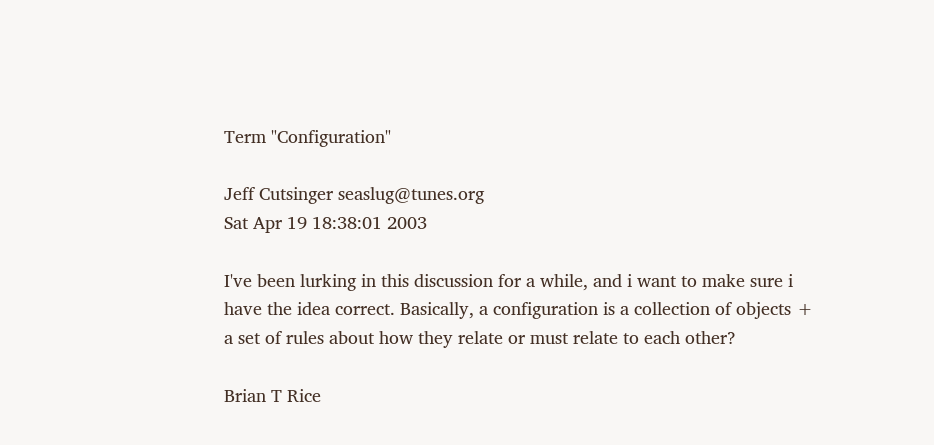Term "Configuration"

Jeff Cutsinger seaslug@tunes.org
Sat Apr 19 18:38:01 2003

I've been lurking in this discussion for a while, and i want to make sure i
have the idea correct. Basically, a configuration is a collection of objects +
a set of rules about how they relate or must relate to each other?

Brian T Rice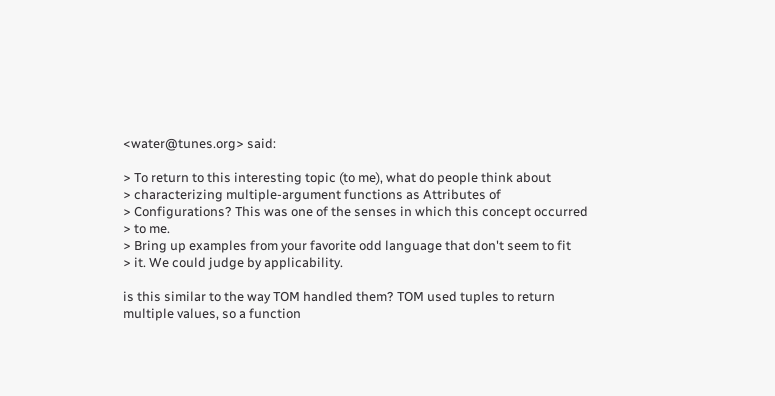<water@tunes.org> said:

> To return to this interesting topic (to me), what do people think about
> characterizing multiple-argument functions as Attributes of
> Configurations? This was one of the senses in which this concept occurred
> to me.
> Bring up examples from your favorite odd language that don't seem to fit
> it. We could judge by applicability.

is this similar to the way TOM handled them? TOM used tuples to return
multiple values, so a function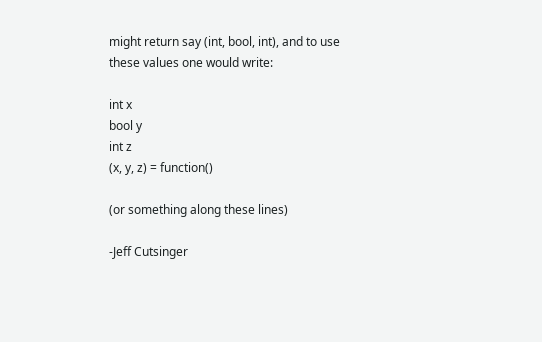might return say (int, bool, int), and to use
these values one would write:

int x
bool y
int z
(x, y, z) = function()

(or something along these lines)

-Jeff Cutsinger